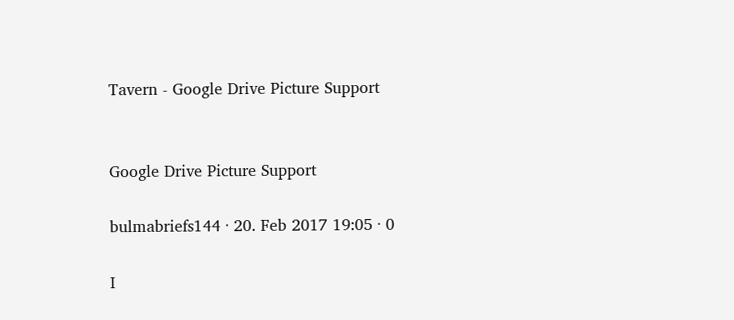Tavern - Google Drive Picture Support


Google Drive Picture Support

bulmabriefs144 · 20. Feb 2017 19:05 · 0

I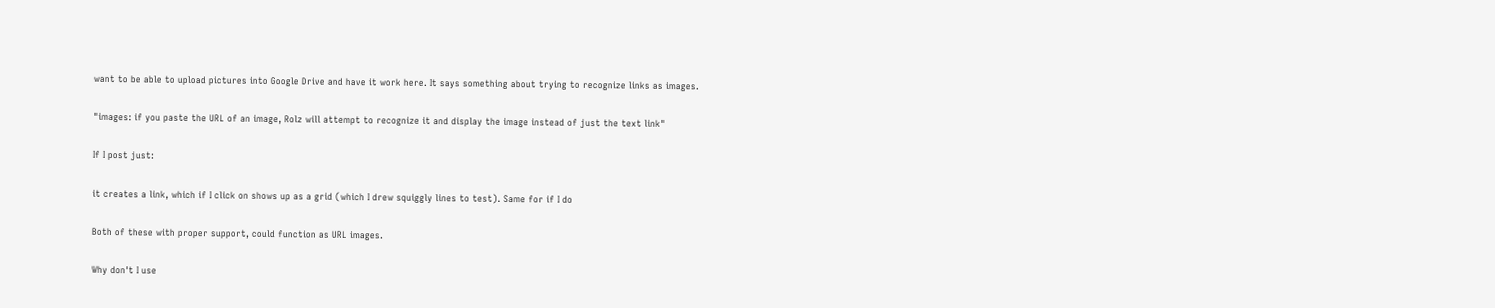want to be able to upload pictures into Google Drive and have it work here. It says something about trying to recognize links as images.

"images: if you paste the URL of an image, Rolz will attempt to recognize it and display the image instead of just the text link"

If I post just:

it creates a link, which if I click on shows up as a grid (which I drew squiggly lines to test). Same for if I do

Both of these with proper support, could function as URL images.

Why don't I use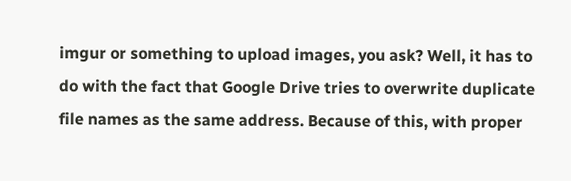imgur or something to upload images, you ask? Well, it has to do with the fact that Google Drive tries to overwrite duplicate file names as the same address. Because of this, with proper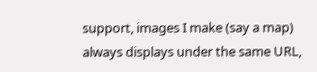support, images I make (say a map) always displays under the same URL,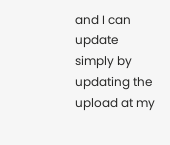and I can update simply by updating the upload at my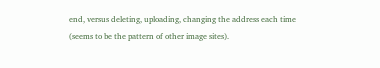end, versus deleting, uploading, changing the address each time (seems to be the pattern of other image sites).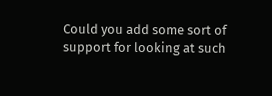Could you add some sort of support for looking at such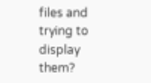files and trying to display them?